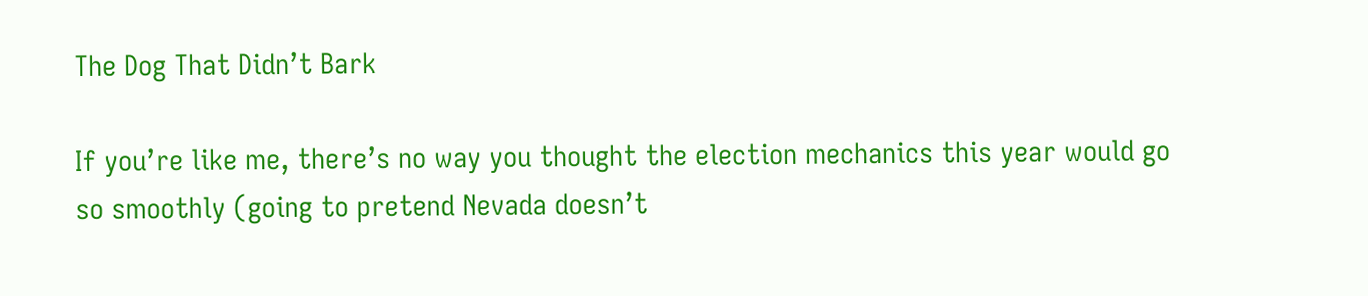The Dog That Didn’t Bark

If you’re like me, there’s no way you thought the election mechanics this year would go so smoothly (going to pretend Nevada doesn’t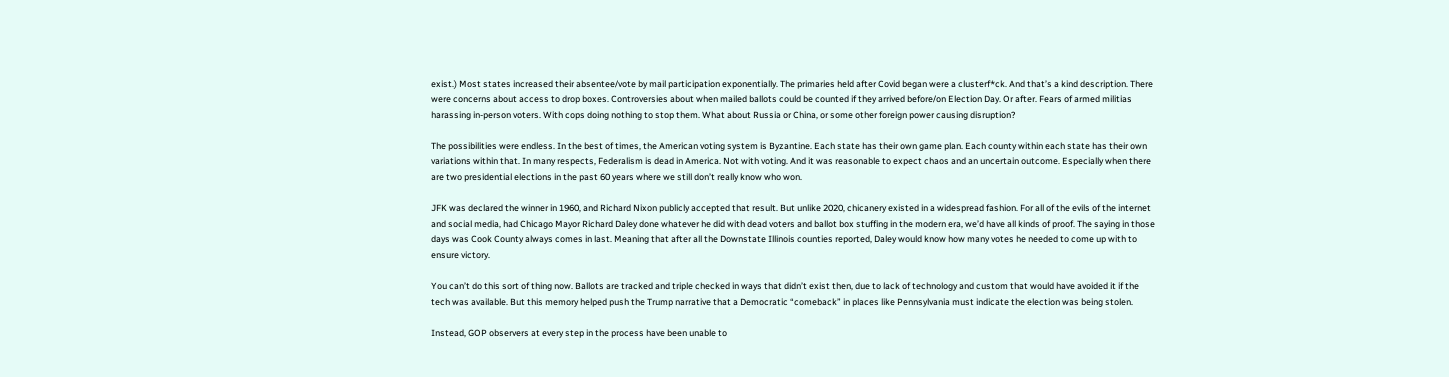exist.) Most states increased their absentee/vote by mail participation exponentially. The primaries held after Covid began were a clusterf*ck. And that’s a kind description. There were concerns about access to drop boxes. Controversies about when mailed ballots could be counted if they arrived before/on Election Day. Or after. Fears of armed militias harassing in-person voters. With cops doing nothing to stop them. What about Russia or China, or some other foreign power causing disruption?

The possibilities were endless. In the best of times, the American voting system is Byzantine. Each state has their own game plan. Each county within each state has their own variations within that. In many respects, Federalism is dead in America. Not with voting. And it was reasonable to expect chaos and an uncertain outcome. Especially when there are two presidential elections in the past 60 years where we still don’t really know who won.

JFK was declared the winner in 1960, and Richard Nixon publicly accepted that result. But unlike 2020, chicanery existed in a widespread fashion. For all of the evils of the internet and social media, had Chicago Mayor Richard Daley done whatever he did with dead voters and ballot box stuffing in the modern era, we’d have all kinds of proof. The saying in those days was Cook County always comes in last. Meaning that after all the Downstate Illinois counties reported, Daley would know how many votes he needed to come up with to ensure victory.

You can’t do this sort of thing now. Ballots are tracked and triple checked in ways that didn’t exist then, due to lack of technology and custom that would have avoided it if the tech was available. But this memory helped push the Trump narrative that a Democratic “comeback” in places like Pennsylvania must indicate the election was being stolen.

Instead, GOP observers at every step in the process have been unable to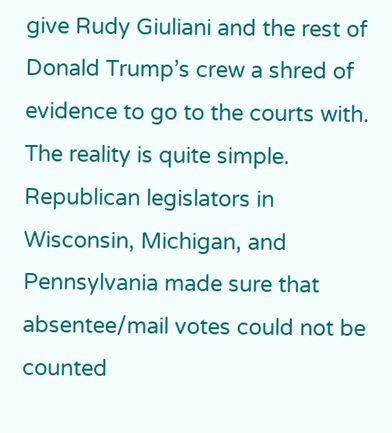give Rudy Giuliani and the rest of Donald Trump’s crew a shred of evidence to go to the courts with. The reality is quite simple. Republican legislators in Wisconsin, Michigan, and Pennsylvania made sure that absentee/mail votes could not be counted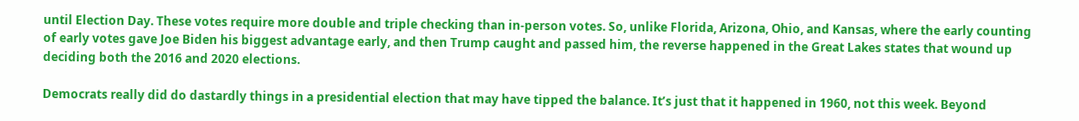until Election Day. These votes require more double and triple checking than in-person votes. So, unlike Florida, Arizona, Ohio, and Kansas, where the early counting of early votes gave Joe Biden his biggest advantage early, and then Trump caught and passed him, the reverse happened in the Great Lakes states that wound up deciding both the 2016 and 2020 elections.

Democrats really did do dastardly things in a presidential election that may have tipped the balance. It’s just that it happened in 1960, not this week. Beyond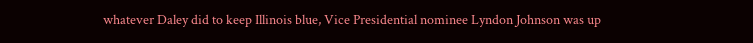whatever Daley did to keep Illinois blue, Vice Presidential nominee Lyndon Johnson was up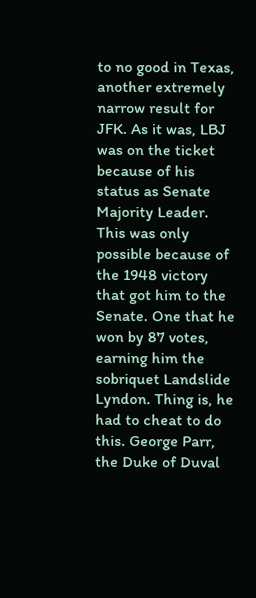to no good in Texas, another extremely narrow result for JFK. As it was, LBJ was on the ticket because of his status as Senate Majority Leader. This was only possible because of the 1948 victory that got him to the Senate. One that he won by 87 votes, earning him the sobriquet Landslide Lyndon. Thing is, he had to cheat to do this. George Parr, the Duke of Duval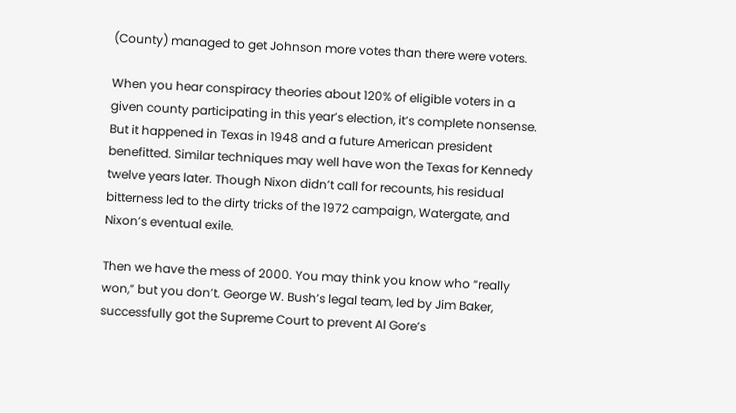(County) managed to get Johnson more votes than there were voters.

When you hear conspiracy theories about 120% of eligible voters in a given county participating in this year’s election, it’s complete nonsense. But it happened in Texas in 1948 and a future American president benefitted. Similar techniques may well have won the Texas for Kennedy twelve years later. Though Nixon didn’t call for recounts, his residual bitterness led to the dirty tricks of the 1972 campaign, Watergate, and Nixon’s eventual exile.

Then we have the mess of 2000. You may think you know who “really won,” but you don’t. George W. Bush’s legal team, led by Jim Baker, successfully got the Supreme Court to prevent Al Gore’s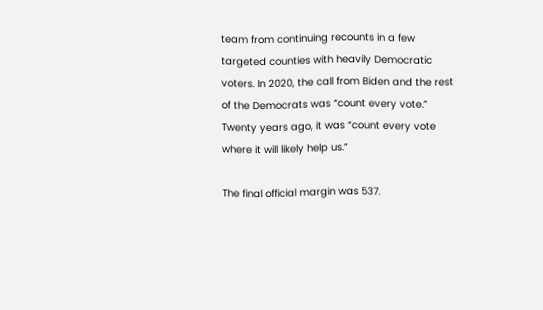team from continuing recounts in a few targeted counties with heavily Democratic voters. In 2020, the call from Biden and the rest of the Democrats was “count every vote.” Twenty years ago, it was “count every vote where it will likely help us.”

The final official margin was 537.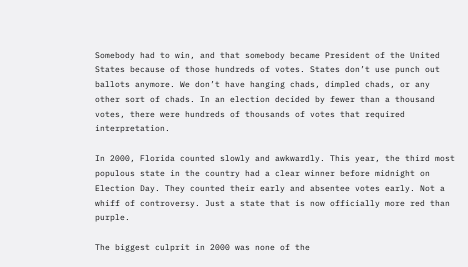Somebody had to win, and that somebody became President of the United States because of those hundreds of votes. States don’t use punch out ballots anymore. We don’t have hanging chads, dimpled chads, or any other sort of chads. In an election decided by fewer than a thousand votes, there were hundreds of thousands of votes that required interpretation.

In 2000, Florida counted slowly and awkwardly. This year, the third most populous state in the country had a clear winner before midnight on Election Day. They counted their early and absentee votes early. Not a whiff of controversy. Just a state that is now officially more red than purple.

The biggest culprit in 2000 was none of the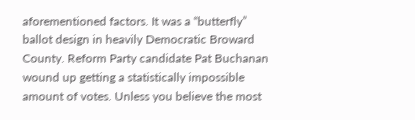aforementioned factors. It was a “butterfly” ballot design in heavily Democratic Broward County. Reform Party candidate Pat Buchanan wound up getting a statistically impossible amount of votes. Unless you believe the most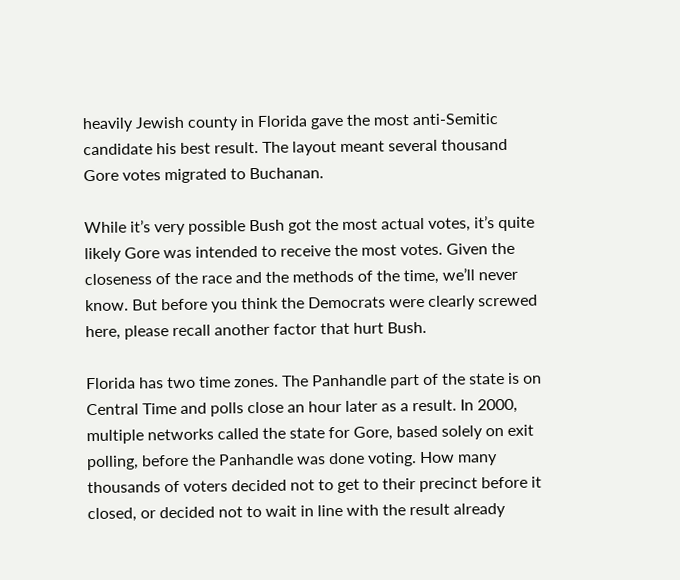heavily Jewish county in Florida gave the most anti-Semitic candidate his best result. The layout meant several thousand Gore votes migrated to Buchanan.

While it’s very possible Bush got the most actual votes, it’s quite likely Gore was intended to receive the most votes. Given the closeness of the race and the methods of the time, we’ll never know. But before you think the Democrats were clearly screwed here, please recall another factor that hurt Bush.

Florida has two time zones. The Panhandle part of the state is on Central Time and polls close an hour later as a result. In 2000, multiple networks called the state for Gore, based solely on exit polling, before the Panhandle was done voting. How many thousands of voters decided not to get to their precinct before it closed, or decided not to wait in line with the result already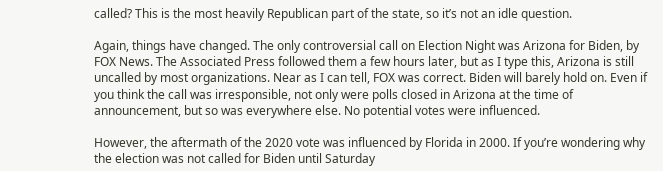called? This is the most heavily Republican part of the state, so it’s not an idle question.

Again, things have changed. The only controversial call on Election Night was Arizona for Biden, by FOX News. The Associated Press followed them a few hours later, but as I type this, Arizona is still uncalled by most organizations. Near as I can tell, FOX was correct. Biden will barely hold on. Even if you think the call was irresponsible, not only were polls closed in Arizona at the time of announcement, but so was everywhere else. No potential votes were influenced.

However, the aftermath of the 2020 vote was influenced by Florida in 2000. If you’re wondering why the election was not called for Biden until Saturday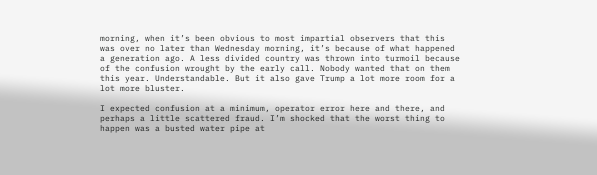morning, when it’s been obvious to most impartial observers that this was over no later than Wednesday morning, it’s because of what happened a generation ago. A less divided country was thrown into turmoil because of the confusion wrought by the early call. Nobody wanted that on them this year. Understandable. But it also gave Trump a lot more room for a lot more bluster.

I expected confusion at a minimum, operator error here and there, and perhaps a little scattered fraud. I’m shocked that the worst thing to happen was a busted water pipe at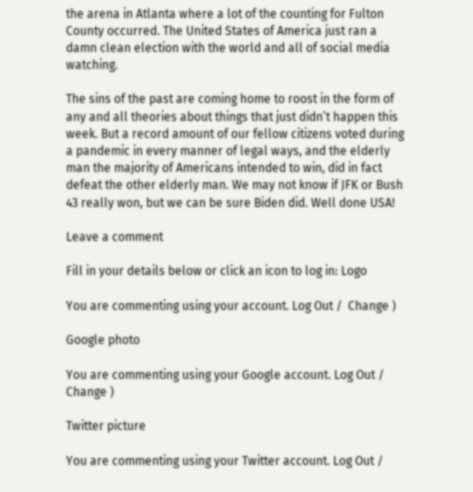the arena in Atlanta where a lot of the counting for Fulton County occurred. The United States of America just ran a damn clean election with the world and all of social media watching.

The sins of the past are coming home to roost in the form of any and all theories about things that just didn’t happen this week. But a record amount of our fellow citizens voted during a pandemic in every manner of legal ways, and the elderly man the majority of Americans intended to win, did in fact defeat the other elderly man. We may not know if JFK or Bush 43 really won, but we can be sure Biden did. Well done USA!

Leave a comment

Fill in your details below or click an icon to log in: Logo

You are commenting using your account. Log Out /  Change )

Google photo

You are commenting using your Google account. Log Out /  Change )

Twitter picture

You are commenting using your Twitter account. Log Out /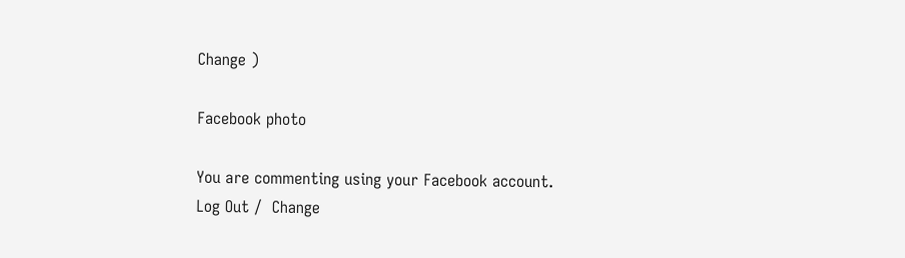Change )

Facebook photo

You are commenting using your Facebook account. Log Out /  Change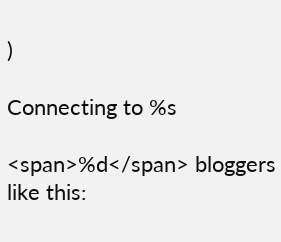)

Connecting to %s

<span>%d</span> bloggers like this: